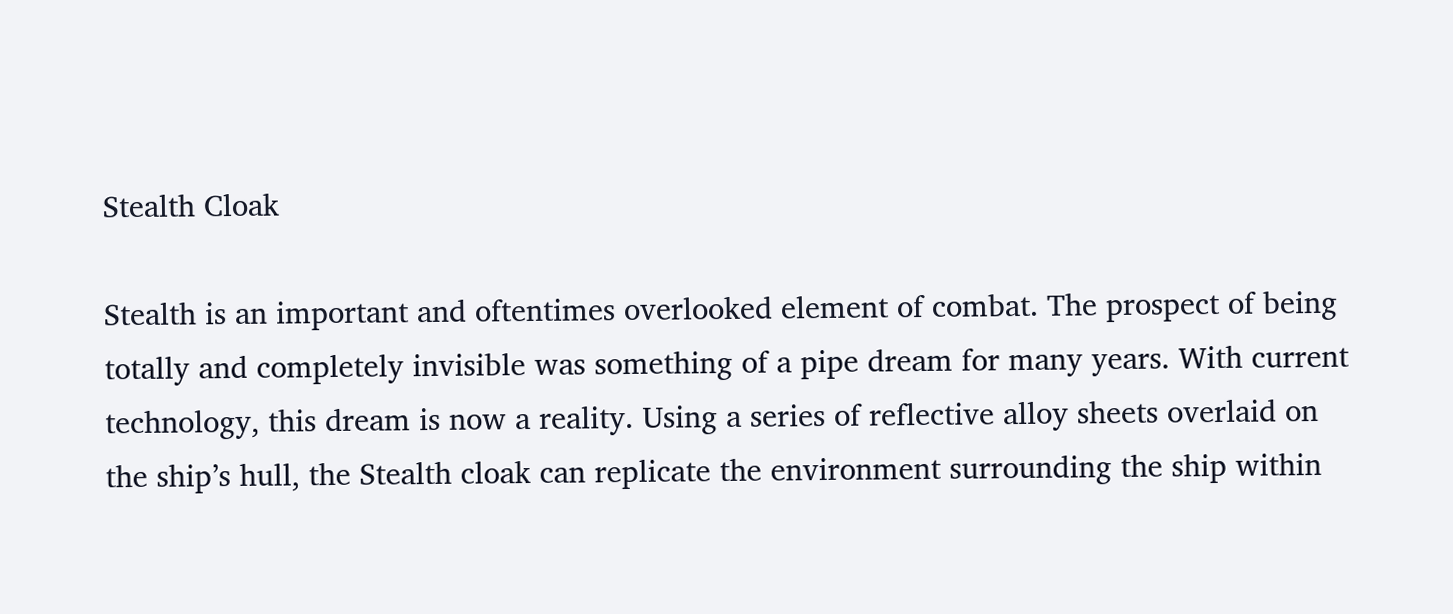Stealth Cloak

Stealth is an important and oftentimes overlooked element of combat. The prospect of being totally and completely invisible was something of a pipe dream for many years. With current technology, this dream is now a reality. Using a series of reflective alloy sheets overlaid on the ship’s hull, the Stealth cloak can replicate the environment surrounding the ship within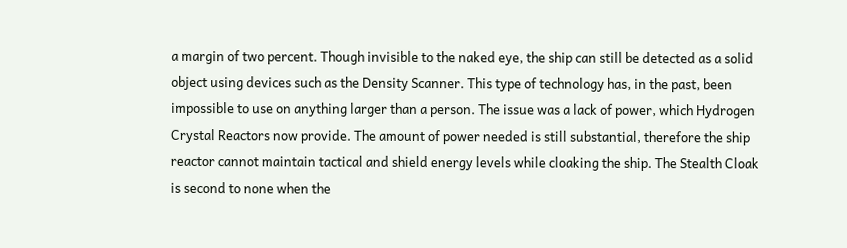a margin of two percent. Though invisible to the naked eye, the ship can still be detected as a solid object using devices such as the Density Scanner. This type of technology has, in the past, been impossible to use on anything larger than a person. The issue was a lack of power, which Hydrogen Crystal Reactors now provide. The amount of power needed is still substantial, therefore the ship reactor cannot maintain tactical and shield energy levels while cloaking the ship. The Stealth Cloak is second to none when the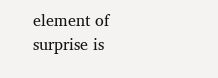element of surprise is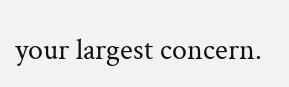your largest concern.